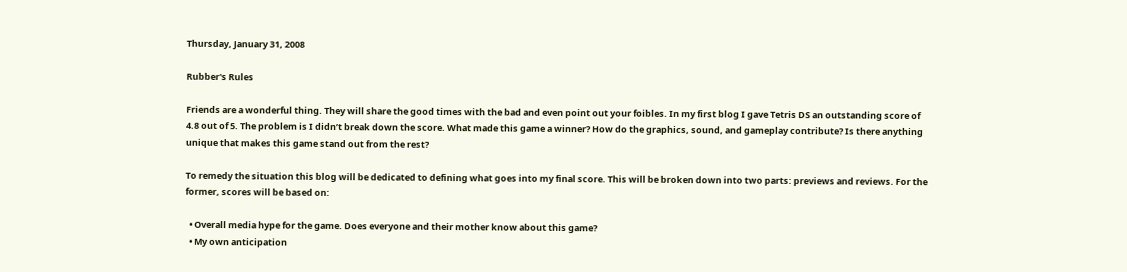Thursday, January 31, 2008

Rubber's Rules

Friends are a wonderful thing. They will share the good times with the bad and even point out your foibles. In my first blog I gave Tetris DS an outstanding score of 4.8 out of 5. The problem is I didn’t break down the score. What made this game a winner? How do the graphics, sound, and gameplay contribute? Is there anything unique that makes this game stand out from the rest?

To remedy the situation this blog will be dedicated to defining what goes into my final score. This will be broken down into two parts: previews and reviews. For the former, scores will be based on:

  • Overall media hype for the game. Does everyone and their mother know about this game?
  • My own anticipation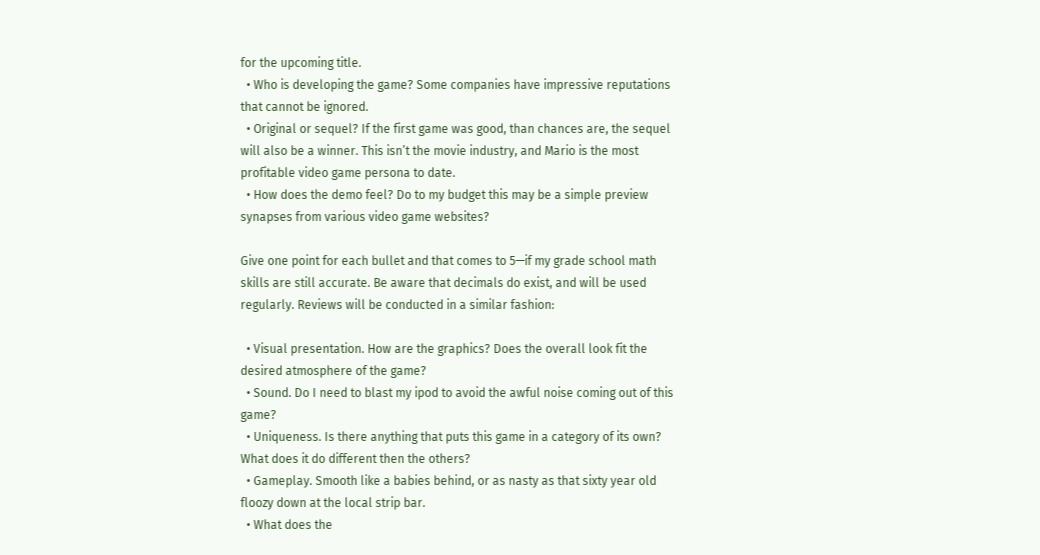for the upcoming title.
  • Who is developing the game? Some companies have impressive reputations that cannot be ignored.
  • Original or sequel? If the first game was good, than chances are, the sequel will also be a winner. This isn’t the movie industry, and Mario is the most profitable video game persona to date.
  • How does the demo feel? Do to my budget this may be a simple preview synapses from various video game websites?

Give one point for each bullet and that comes to 5—if my grade school math skills are still accurate. Be aware that decimals do exist, and will be used regularly. Reviews will be conducted in a similar fashion:

  • Visual presentation. How are the graphics? Does the overall look fit the desired atmosphere of the game?
  • Sound. Do I need to blast my ipod to avoid the awful noise coming out of this game?
  • Uniqueness. Is there anything that puts this game in a category of its own? What does it do different then the others?
  • Gameplay. Smooth like a babies behind, or as nasty as that sixty year old floozy down at the local strip bar.
  • What does the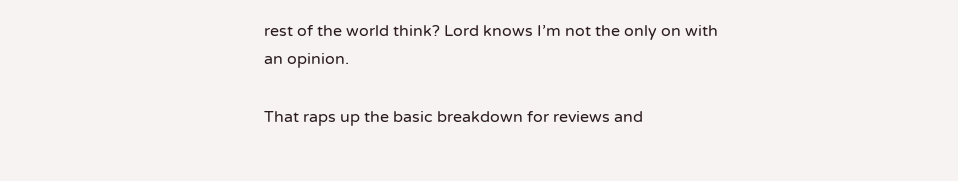rest of the world think? Lord knows I’m not the only on with an opinion.

That raps up the basic breakdown for reviews and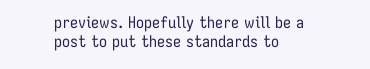previews. Hopefully there will be a post to put these standards to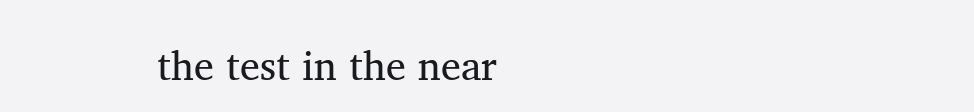the test in the near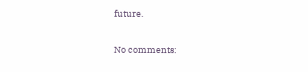future.

No comments: